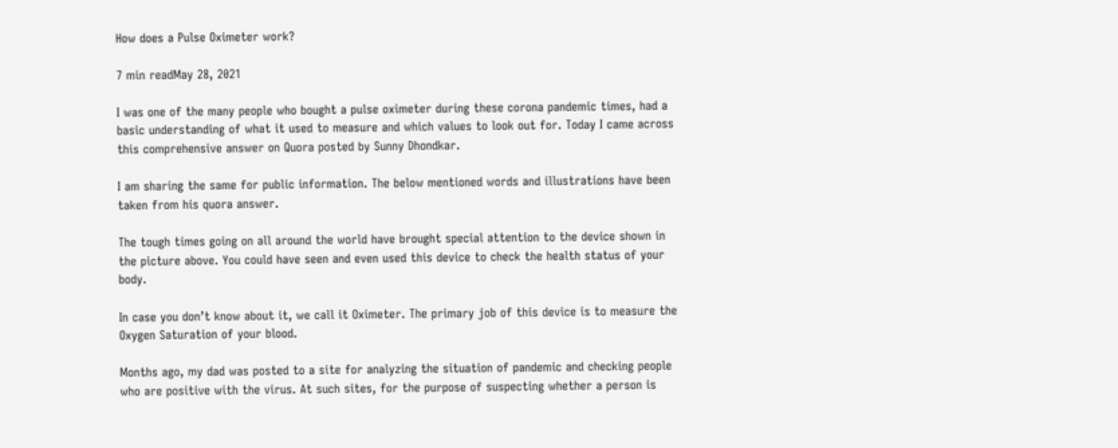How does a Pulse Oximeter work?

7 min readMay 28, 2021

I was one of the many people who bought a pulse oximeter during these corona pandemic times, had a basic understanding of what it used to measure and which values to look out for. Today I came across this comprehensive answer on Quora posted by Sunny Dhondkar.

I am sharing the same for public information. The below mentioned words and illustrations have been taken from his quora answer.

The tough times going on all around the world have brought special attention to the device shown in the picture above. You could have seen and even used this device to check the health status of your body.

In case you don’t know about it, we call it Oximeter. The primary job of this device is to measure the Oxygen Saturation of your blood.

Months ago, my dad was posted to a site for analyzing the situation of pandemic and checking people who are positive with the virus. At such sites, for the purpose of suspecting whether a person is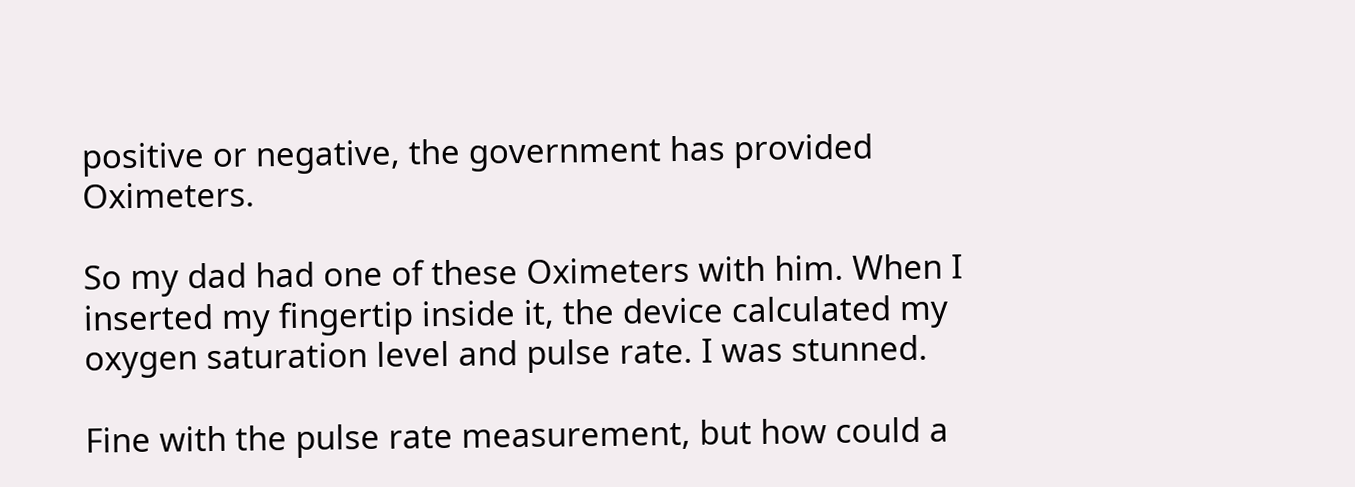positive or negative, the government has provided Oximeters.

So my dad had one of these Oximeters with him. When I inserted my fingertip inside it, the device calculated my oxygen saturation level and pulse rate. I was stunned.

Fine with the pulse rate measurement, but how could a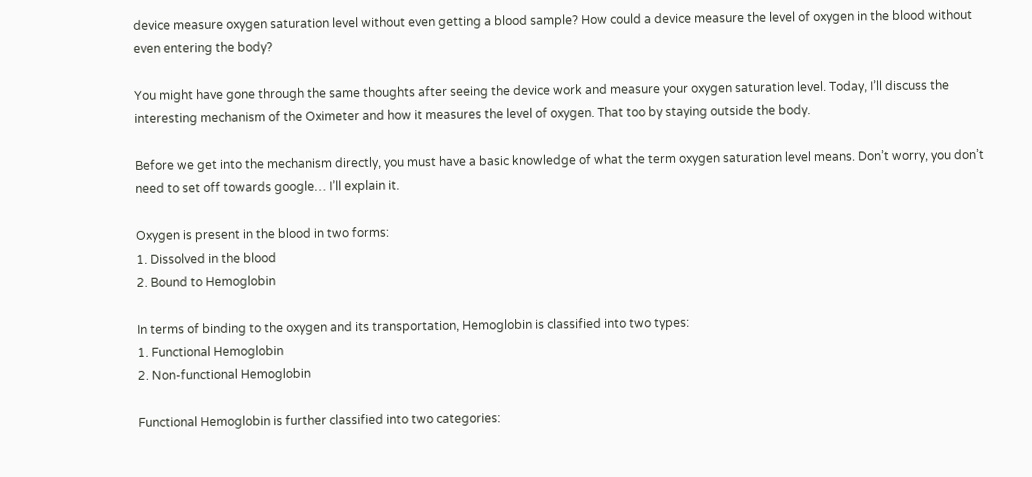device measure oxygen saturation level without even getting a blood sample? How could a device measure the level of oxygen in the blood without even entering the body?

You might have gone through the same thoughts after seeing the device work and measure your oxygen saturation level. Today, I’ll discuss the interesting mechanism of the Oximeter and how it measures the level of oxygen. That too by staying outside the body.

Before we get into the mechanism directly, you must have a basic knowledge of what the term oxygen saturation level means. Don’t worry, you don’t need to set off towards google… I’ll explain it.

Oxygen is present in the blood in two forms:
1. Dissolved in the blood
2. Bound to Hemoglobin

In terms of binding to the oxygen and its transportation, Hemoglobin is classified into two types:
1. Functional Hemoglobin
2. Non-functional Hemoglobin

Functional Hemoglobin is further classified into two categories: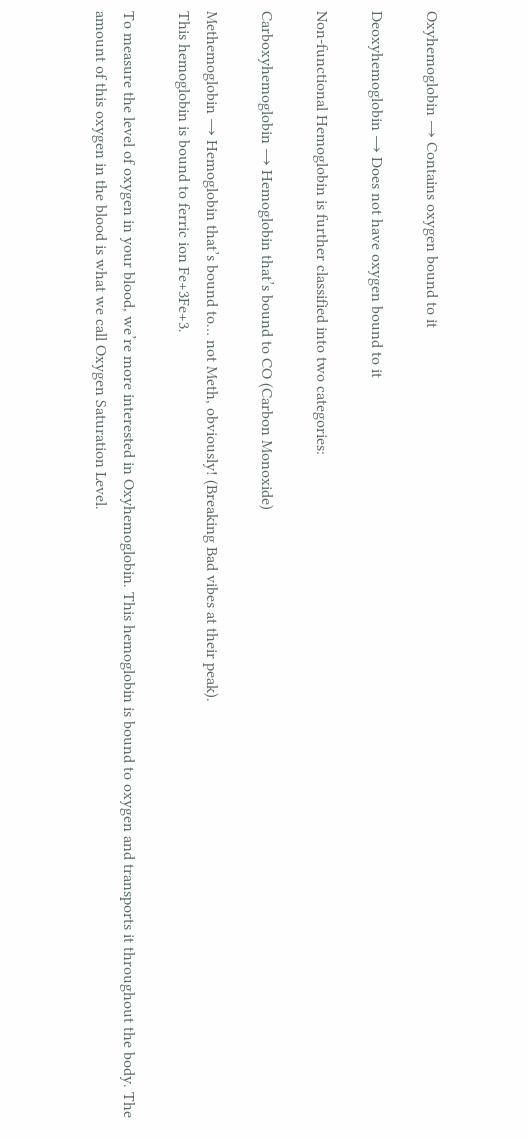Oxyhemoglobin → Contains oxygen bound to it

Deoxyhemoglobin → Does not have oxygen bound to it

Non-functional Hemoglobin is further classified into two categories:

Carboxyhemoglobin → Hemoglobin that’s bound to CO (Carbon Monoxide)

Methemoglobin → Hemoglobin that’s bound to… not Meth, obviously! (Breaking Bad vibes at their peak).
This hemoglobin is bound to ferric ion Fe+3Fe+3.

To measure the level of oxygen in your blood, we’re more interested in Oxyhemoglobin. This hemoglobin is bound to oxygen and transports it throughout the body. The amount of this oxygen in the blood is what we call Oxygen Saturation Level.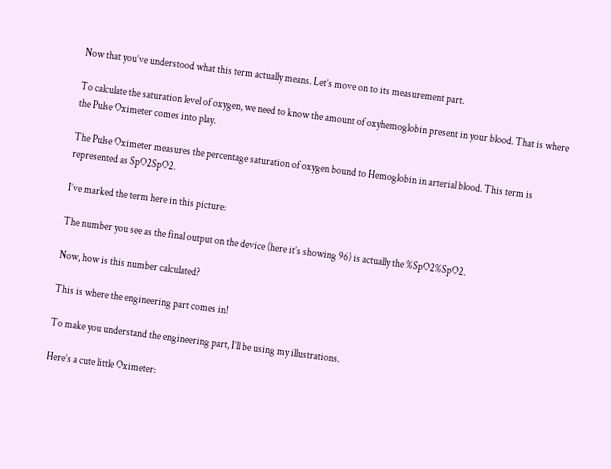Now that you’ve understood what this term actually means. Let’s move on to its measurement part.

To calculate the saturation level of oxygen, we need to know the amount of oxyhemoglobin present in your blood. That is where the Pulse Oximeter comes into play.

The Pulse Oximeter measures the percentage saturation of oxygen bound to Hemoglobin in arterial blood. This term is represented as SpO2SpO2.

I’ve marked the term here in this picture:

The number you see as the final output on the device (here it’s showing 96) is actually the %SpO2%SpO2.

Now, how is this number calculated?

This is where the engineering part comes in!

To make you understand the engineering part, I’ll be using my illustrations.

Here’s a cute little Oximeter: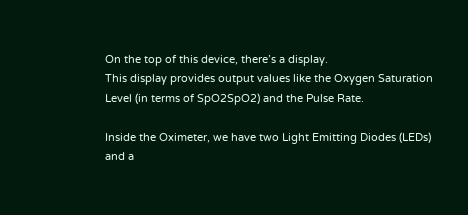On the top of this device, there’s a display.
This display provides output values like the Oxygen Saturation Level (in terms of SpO2SpO2) and the Pulse Rate.

Inside the Oximeter, we have two Light Emitting Diodes (LEDs) and a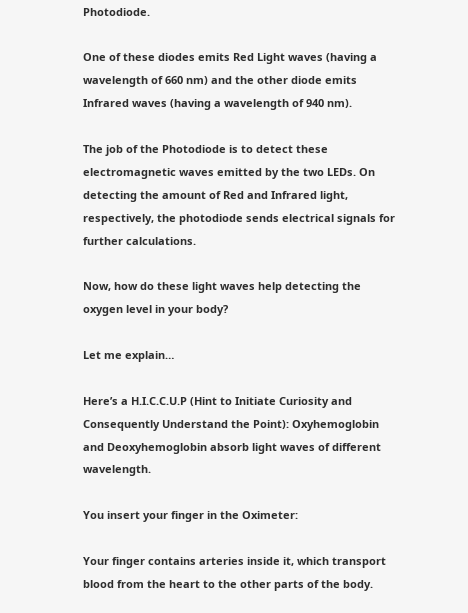Photodiode.

One of these diodes emits Red Light waves (having a wavelength of 660 nm) and the other diode emits Infrared waves (having a wavelength of 940 nm).

The job of the Photodiode is to detect these electromagnetic waves emitted by the two LEDs. On detecting the amount of Red and Infrared light, respectively, the photodiode sends electrical signals for further calculations.

Now, how do these light waves help detecting the oxygen level in your body?

Let me explain…

Here’s a H.I.C.C.U.P (Hint to Initiate Curiosity and Consequently Understand the Point): Oxyhemoglobin and Deoxyhemoglobin absorb light waves of different wavelength.

You insert your finger in the Oximeter:

Your finger contains arteries inside it, which transport blood from the heart to the other parts of the body.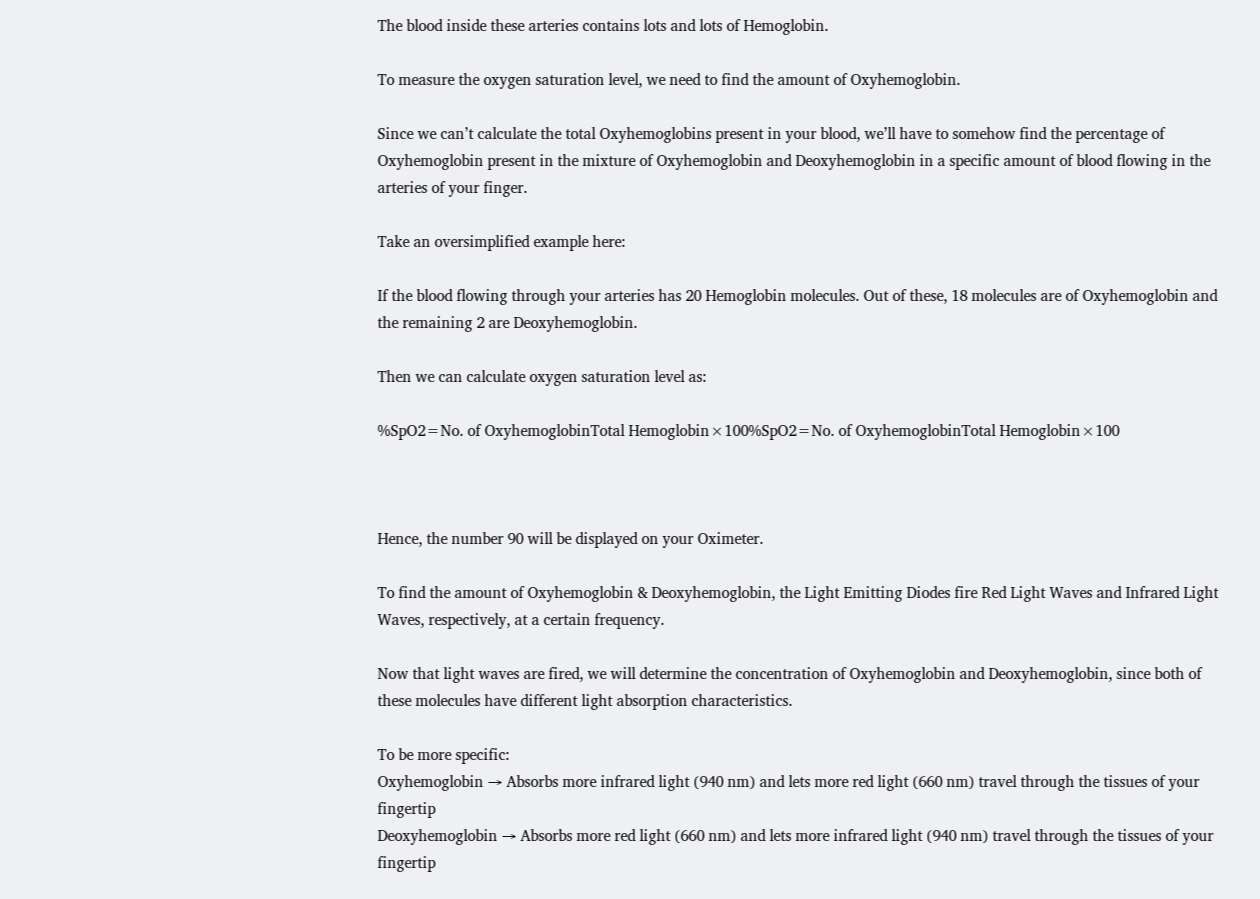The blood inside these arteries contains lots and lots of Hemoglobin.

To measure the oxygen saturation level, we need to find the amount of Oxyhemoglobin.

Since we can’t calculate the total Oxyhemoglobins present in your blood, we’ll have to somehow find the percentage of Oxyhemoglobin present in the mixture of Oxyhemoglobin and Deoxyhemoglobin in a specific amount of blood flowing in the arteries of your finger.

Take an oversimplified example here:

If the blood flowing through your arteries has 20 Hemoglobin molecules. Out of these, 18 molecules are of Oxyhemoglobin and the remaining 2 are Deoxyhemoglobin.

Then we can calculate oxygen saturation level as:

%SpO2=No. of OxyhemoglobinTotal Hemoglobin×100%SpO2=No. of OxyhemoglobinTotal Hemoglobin×100



Hence, the number 90 will be displayed on your Oximeter.

To find the amount of Oxyhemoglobin & Deoxyhemoglobin, the Light Emitting Diodes fire Red Light Waves and Infrared Light Waves, respectively, at a certain frequency.

Now that light waves are fired, we will determine the concentration of Oxyhemoglobin and Deoxyhemoglobin, since both of these molecules have different light absorption characteristics.

To be more specific:
Oxyhemoglobin → Absorbs more infrared light (940 nm) and lets more red light (660 nm) travel through the tissues of your fingertip
Deoxyhemoglobin → Absorbs more red light (660 nm) and lets more infrared light (940 nm) travel through the tissues of your fingertip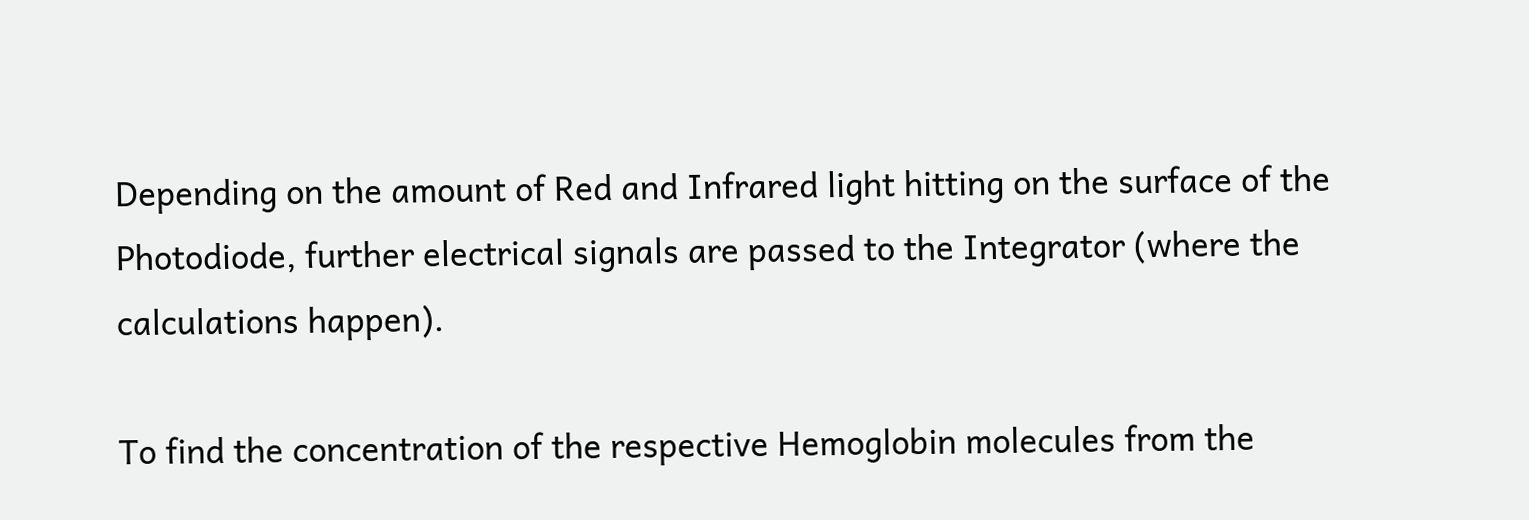Depending on the amount of Red and Infrared light hitting on the surface of the Photodiode, further electrical signals are passed to the Integrator (where the calculations happen).

To find the concentration of the respective Hemoglobin molecules from the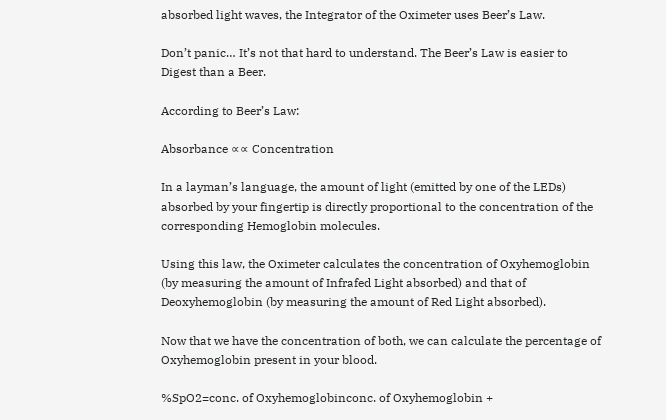absorbed light waves, the Integrator of the Oximeter uses Beer’s Law.

Don’t panic… It’s not that hard to understand. The Beer’s Law is easier to Digest than a Beer.

According to Beer’s Law:

Absorbance ∝∝ Concentration

In a layman’s language, the amount of light (emitted by one of the LEDs) absorbed by your fingertip is directly proportional to the concentration of the corresponding Hemoglobin molecules.

Using this law, the Oximeter calculates the concentration of Oxyhemoglobin (by measuring the amount of Infrafed Light absorbed) and that of Deoxyhemoglobin (by measuring the amount of Red Light absorbed).

Now that we have the concentration of both, we can calculate the percentage of Oxyhemoglobin present in your blood.

%SpO2=conc. of Oxyhemoglobinconc. of Oxyhemoglobin +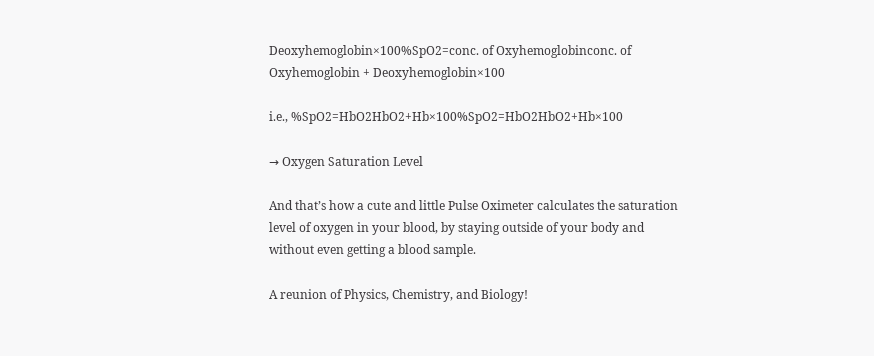Deoxyhemoglobin×100%SpO2=conc. of Oxyhemoglobinconc. of Oxyhemoglobin + Deoxyhemoglobin×100

i.e., %SpO2=HbO2HbO2+Hb×100%SpO2=HbO2HbO2+Hb×100

→ Oxygen Saturation Level

And that’s how a cute and little Pulse Oximeter calculates the saturation level of oxygen in your blood, by staying outside of your body and without even getting a blood sample.

A reunion of Physics, Chemistry, and Biology!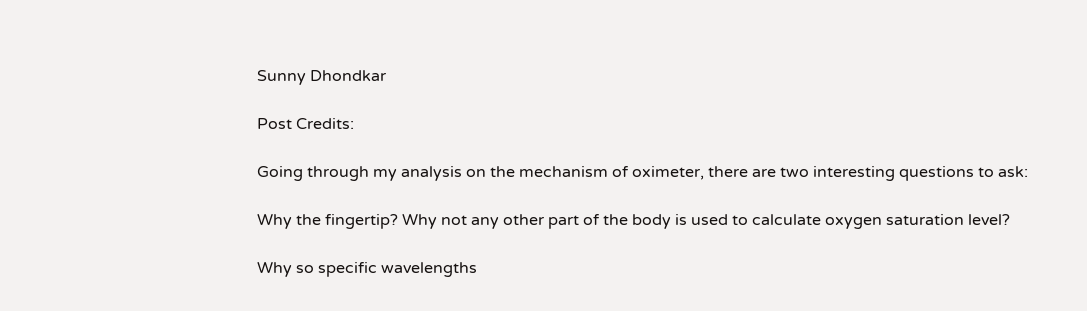Sunny Dhondkar

Post Credits:

Going through my analysis on the mechanism of oximeter, there are two interesting questions to ask:

Why the fingertip? Why not any other part of the body is used to calculate oxygen saturation level?

Why so specific wavelengths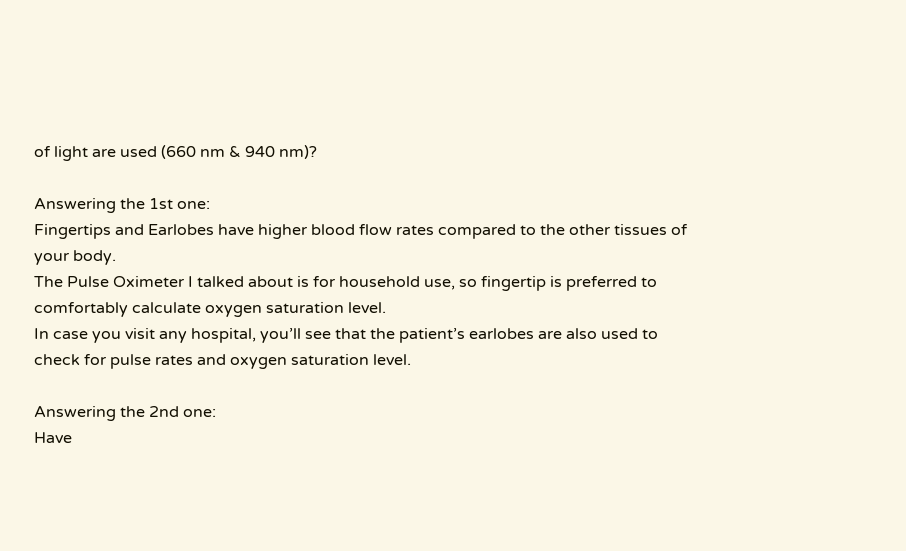of light are used (660 nm & 940 nm)?

Answering the 1st one:
Fingertips and Earlobes have higher blood flow rates compared to the other tissues of your body.
The Pulse Oximeter I talked about is for household use, so fingertip is preferred to comfortably calculate oxygen saturation level.
In case you visit any hospital, you’ll see that the patient’s earlobes are also used to check for pulse rates and oxygen saturation level.

Answering the 2nd one:
Have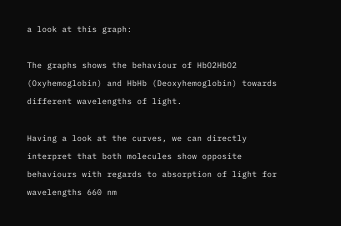a look at this graph:

The graphs shows the behaviour of HbO2HbO2 (Oxyhemoglobin) and HbHb (Deoxyhemoglobin) towards different wavelengths of light.

Having a look at the curves, we can directly interpret that both molecules show opposite behaviours with regards to absorption of light for wavelengths 660 nm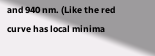and 940 nm. (Like the red curve has local minima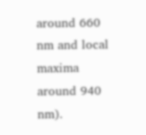around 660 nm and local maxima around 940 nm).